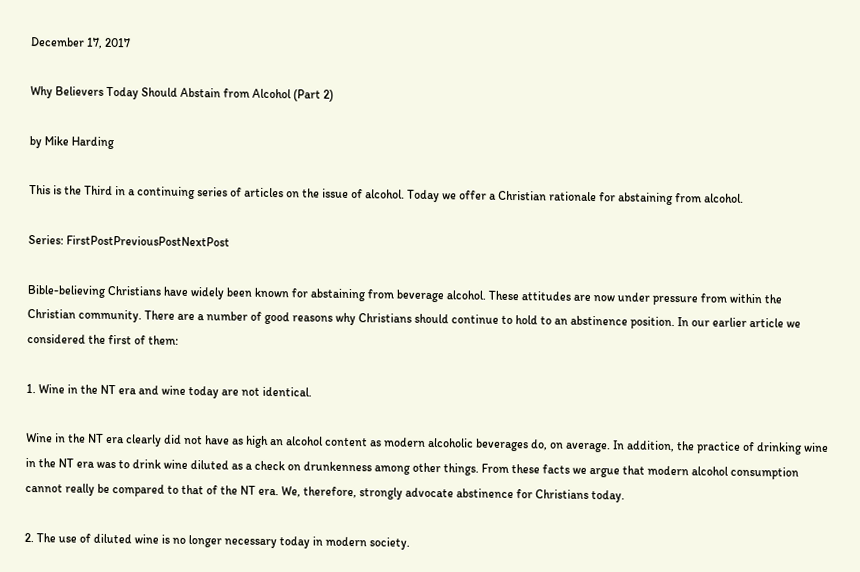December 17, 2017

Why Believers Today Should Abstain from Alcohol (Part 2)

by Mike Harding

This is the Third in a continuing series of articles on the issue of alcohol. Today we offer a Christian rationale for abstaining from alcohol.

Series: FirstPostPreviousPostNextPost

Bible-believing Christians have widely been known for abstaining from beverage alcohol. These attitudes are now under pressure from within the Christian community. There are a number of good reasons why Christians should continue to hold to an abstinence position. In our earlier article we considered the first of them:

1. Wine in the NT era and wine today are not identical.

Wine in the NT era clearly did not have as high an alcohol content as modern alcoholic beverages do, on average. In addition, the practice of drinking wine in the NT era was to drink wine diluted as a check on drunkenness among other things. From these facts we argue that modern alcohol consumption cannot really be compared to that of the NT era. We, therefore, strongly advocate abstinence for Christians today.

2. The use of diluted wine is no longer necessary today in modern society.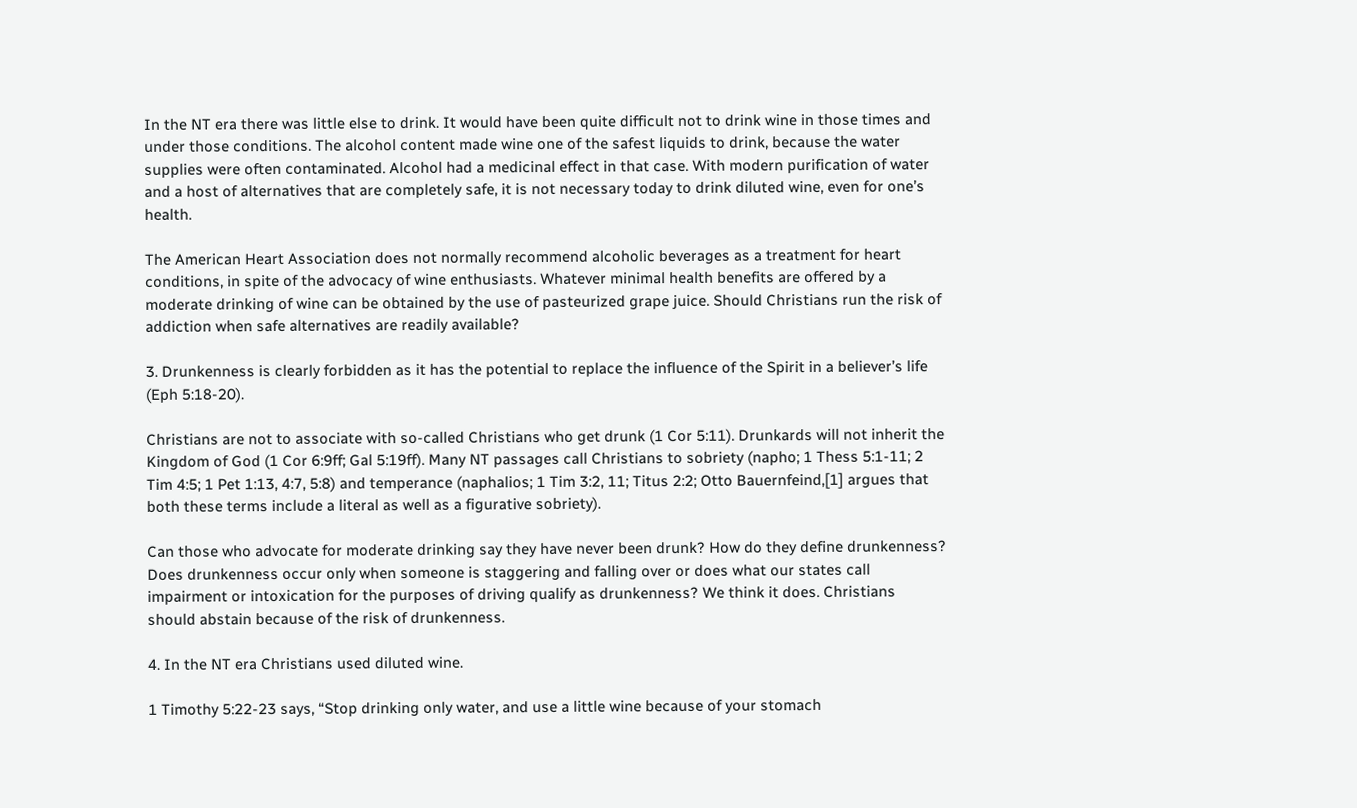In the NT era there was little else to drink. It would have been quite difficult not to drink wine in those times and under those conditions. The alcohol content made wine one of the safest liquids to drink, because the water supplies were often contaminated. Alcohol had a medicinal effect in that case. With modern purification of water and a host of alternatives that are completely safe, it is not necessary today to drink diluted wine, even for one’s health.

The American Heart Association does not normally recommend alcoholic beverages as a treatment for heart conditions, in spite of the advocacy of wine enthusiasts. Whatever minimal health benefits are offered by a moderate drinking of wine can be obtained by the use of pasteurized grape juice. Should Christians run the risk of addiction when safe alternatives are readily available?

3. Drunkenness is clearly forbidden as it has the potential to replace the influence of the Spirit in a believer’s life (Eph 5:18-20).

Christians are not to associate with so-called Christians who get drunk (1 Cor 5:11). Drunkards will not inherit the Kingdom of God (1 Cor 6:9ff; Gal 5:19ff). Many NT passages call Christians to sobriety (napho; 1 Thess 5:1-11; 2 Tim 4:5; 1 Pet 1:13, 4:7, 5:8) and temperance (naphalios; 1 Tim 3:2, 11; Titus 2:2; Otto Bauernfeind,[1] argues that both these terms include a literal as well as a figurative sobriety).

Can those who advocate for moderate drinking say they have never been drunk? How do they define drunkenness? Does drunkenness occur only when someone is staggering and falling over or does what our states call impairment or intoxication for the purposes of driving qualify as drunkenness? We think it does. Christians should abstain because of the risk of drunkenness.

4. In the NT era Christians used diluted wine.

1 Timothy 5:22-23 says, “Stop drinking only water, and use a little wine because of your stomach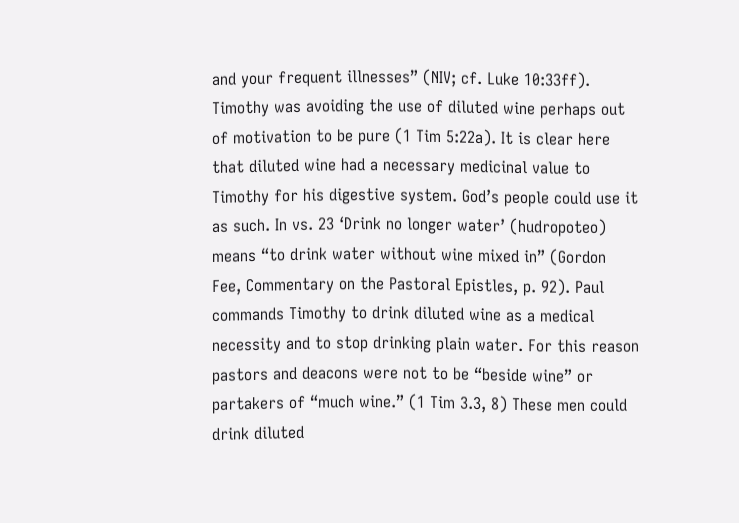and your frequent illnesses” (NIV; cf. Luke 10:33ff). Timothy was avoiding the use of diluted wine perhaps out of motivation to be pure (1 Tim 5:22a). It is clear here that diluted wine had a necessary medicinal value to Timothy for his digestive system. God’s people could use it as such. In vs. 23 ‘Drink no longer water’ (hudropoteo) means “to drink water without wine mixed in” (Gordon Fee, Commentary on the Pastoral Epistles, p. 92). Paul commands Timothy to drink diluted wine as a medical necessity and to stop drinking plain water. For this reason pastors and deacons were not to be “beside wine” or partakers of “much wine.” (1 Tim 3.3, 8) These men could drink diluted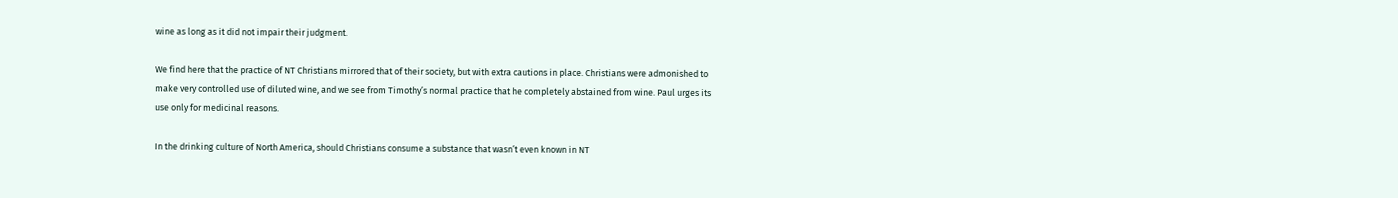wine as long as it did not impair their judgment.

We find here that the practice of NT Christians mirrored that of their society, but with extra cautions in place. Christians were admonished to make very controlled use of diluted wine, and we see from Timothy’s normal practice that he completely abstained from wine. Paul urges its use only for medicinal reasons.

In the drinking culture of North America, should Christians consume a substance that wasn’t even known in NT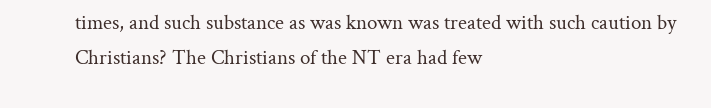times, and such substance as was known was treated with such caution by Christians? The Christians of the NT era had few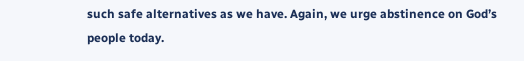such safe alternatives as we have. Again, we urge abstinence on God’s people today.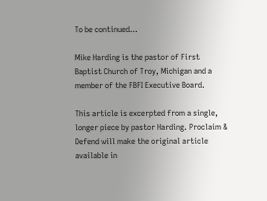To be continued…

Mike Harding is the pastor of First Baptist Church of Troy, Michigan and a member of the FBFI Executive Board.

This article is excerpted from a single, longer piece by pastor Harding. Proclaim & Defend will make the original article available in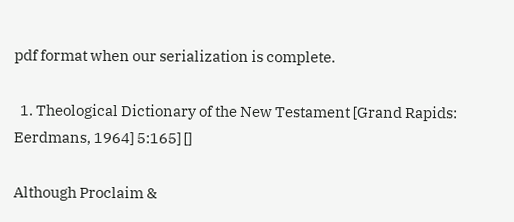pdf format when our serialization is complete.

  1. Theological Dictionary of the New Testament [Grand Rapids: Eerdmans, 1964] 5:165] []

Although Proclaim &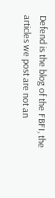Defend is the blog of the FBFI, the articles we post are not an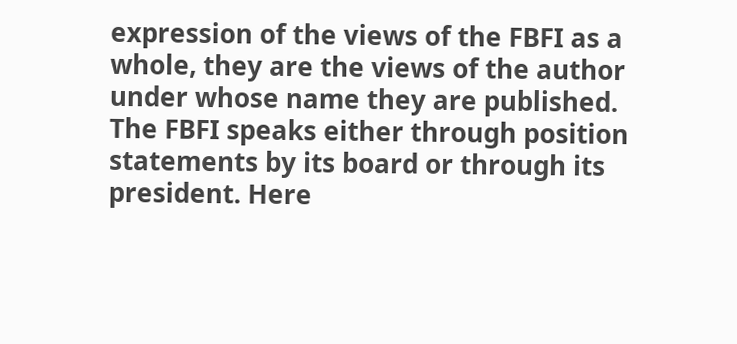expression of the views of the FBFI as a whole, they are the views of the author under whose name they are published. The FBFI speaks either through position statements by its board or through its president. Here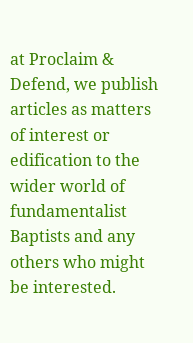at Proclaim & Defend, we publish articles as matters of interest or edification to the wider world of fundamentalist Baptists and any others who might be interested.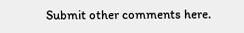Submit other comments here.